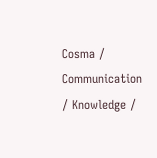Cosma / Communication / Knowledge /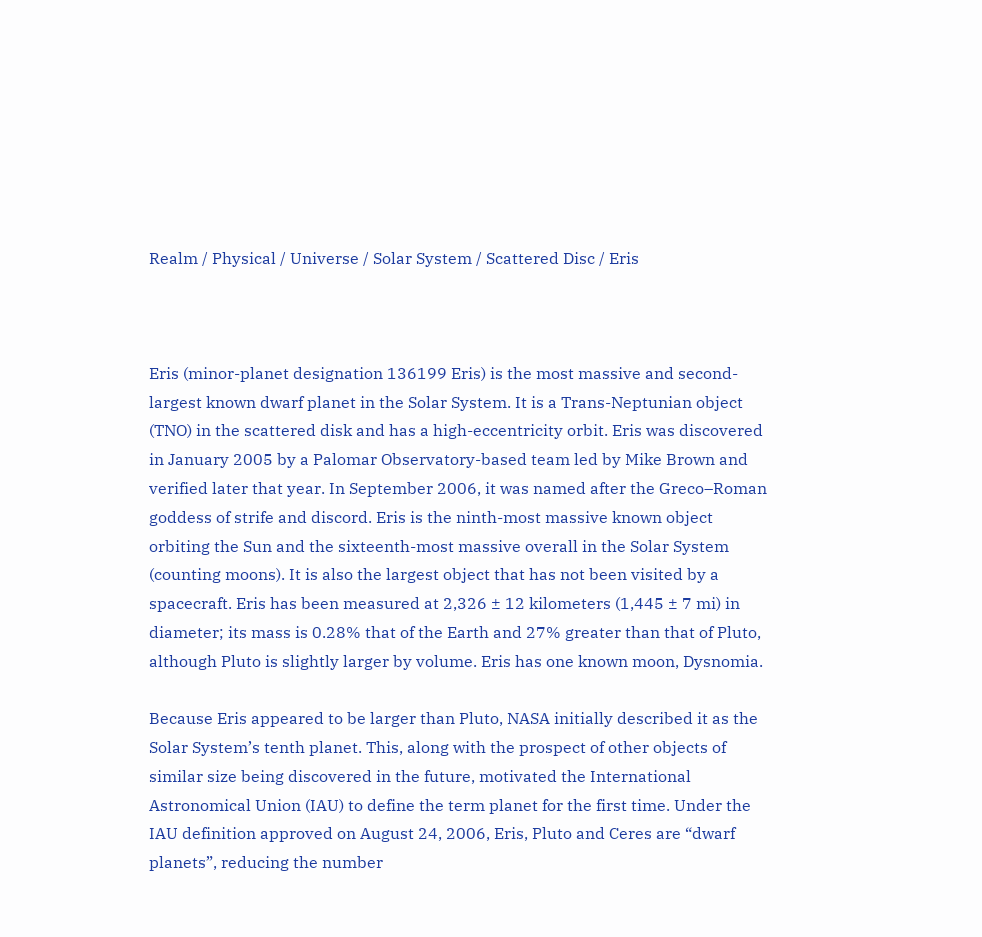Realm / Physical / Universe / Solar System / Scattered Disc / Eris



Eris (minor-planet designation 136199 Eris) is the most massive and second-largest known dwarf planet in the Solar System. It is a Trans-Neptunian object (TNO) in the scattered disk and has a high-eccentricity orbit. Eris was discovered in January 2005 by a Palomar Observatory-based team led by Mike Brown and verified later that year. In September 2006, it was named after the Greco–Roman goddess of strife and discord. Eris is the ninth-most massive known object orbiting the Sun and the sixteenth-most massive overall in the Solar System (counting moons). It is also the largest object that has not been visited by a spacecraft. Eris has been measured at 2,326 ± 12 kilometers (1,445 ± 7 mi) in diameter; its mass is 0.28% that of the Earth and 27% greater than that of Pluto, although Pluto is slightly larger by volume. Eris has one known moon, Dysnomia.

Because Eris appeared to be larger than Pluto, NASA initially described it as the Solar System’s tenth planet. This, along with the prospect of other objects of similar size being discovered in the future, motivated the International Astronomical Union (IAU) to define the term planet for the first time. Under the IAU definition approved on August 24, 2006, Eris, Pluto and Ceres are “dwarf planets”, reducing the number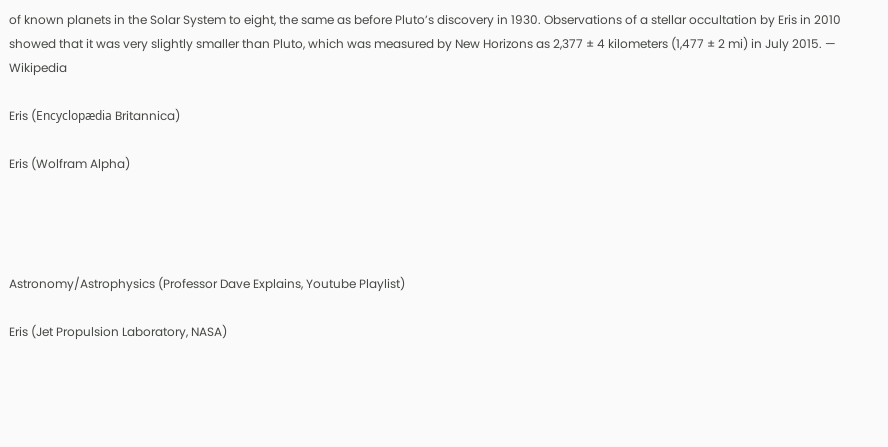of known planets in the Solar System to eight, the same as before Pluto’s discovery in 1930. Observations of a stellar occultation by Eris in 2010 showed that it was very slightly smaller than Pluto, which was measured by New Horizons as 2,377 ± 4 kilometers (1,477 ± 2 mi) in July 2015. — Wikipedia

Eris (Encyclopædia Britannica)

Eris (Wolfram Alpha)




Astronomy/Astrophysics (Professor Dave Explains, Youtube Playlist)

Eris (Jet Propulsion Laboratory, NASA)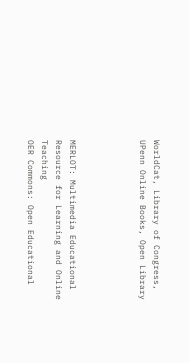WorldCat, Library of Congress, UPenn Online Books, Open Library




MERLOT: Multimedia Educational Resource for Learning and Online Teaching
OER Commons: Open Educational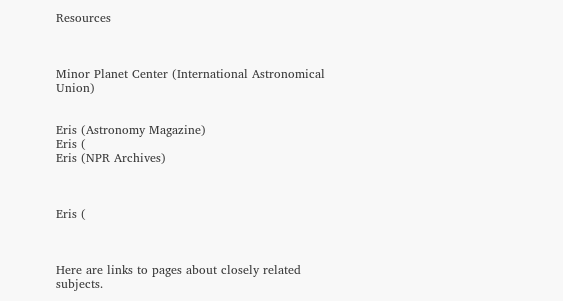Resources



Minor Planet Center (International Astronomical Union)


Eris (Astronomy Magazine)
Eris (
Eris (NPR Archives)



Eris (



Here are links to pages about closely related subjects.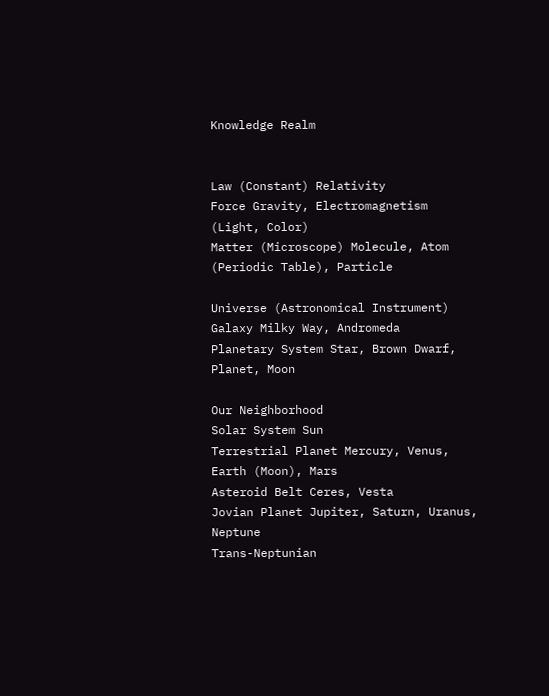Knowledge Realm


Law (Constant) Relativity
Force Gravity, Electromagnetism (Light, Color)
Matter (Microscope) Molecule, Atom (Periodic Table), Particle

Universe (Astronomical Instrument)
Galaxy Milky Way, Andromeda
Planetary System Star, Brown Dwarf, Planet, Moon

Our Neighborhood
Solar System Sun
Terrestrial Planet Mercury, Venus, Earth (Moon), Mars
Asteroid Belt Ceres, Vesta
Jovian Planet Jupiter, Saturn, Uranus, Neptune
Trans-Neptunian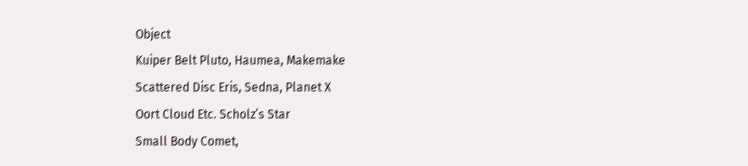Object
Kuiper Belt Pluto, Haumea, Makemake
Scattered Disc Eris, Sedna, Planet X
Oort Cloud Etc. Scholz’s Star
Small Body Comet,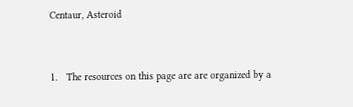Centaur, Asteroid


1.   The resources on this page are are organized by a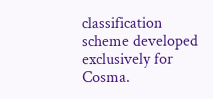classification scheme developed exclusively for Cosma.